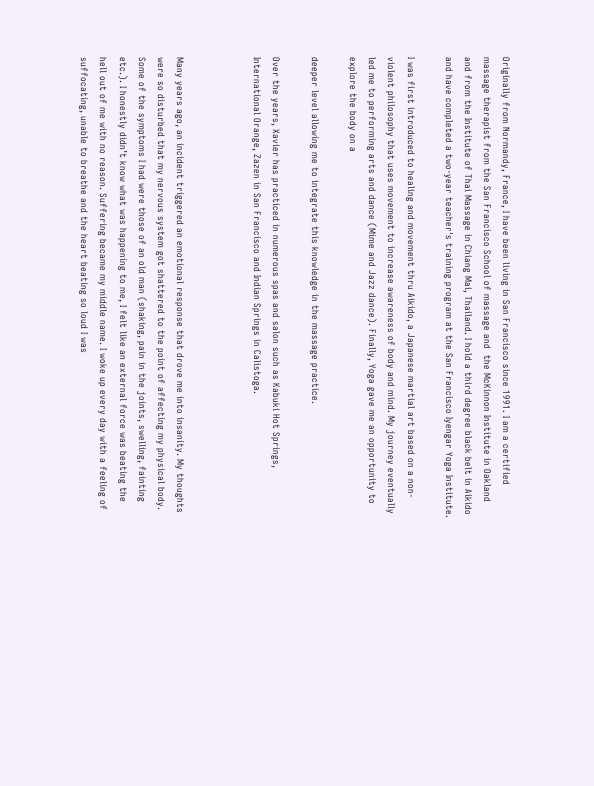Originally from Normandy, France, I have been living in San Francisco since 1991. I am a certified massage therapist from the San Francisco School of massage and  the McKinnon Institute in Oakland and from the Institute of Thai Massage in Chiang Mai, Thailand. I hold a third degree black belt in Aikido and have completed a two-year teacher's training program at the San Francisco Iyengar Yoga Institute.

I was first introduced to healing and movement thru Aikido, a Japanese martial art based on a non-violent philosophy that uses movement to increase awareness of body and mind. My journey eventually led me to performing arts and dance (Mime and Jazz dance). Finally, Yoga gave me an opportunity to explore the body on a

deeper level allowing me to integrate this knowledge in the massage practice.

Over the years, Xavier has practiced in numerous spas and salon such as Kabuki Hot Springs, International Orange, Zazen in San Francisco and Indian Springs in Calistoga.



Many years ago, an incident triggered an emotional response that drove me into insanity. My thoughts were so disturbed that my nervous system got shattered to the point of affecting my physical body. Some of the symptoms I had were those of an old man (shaking, pain in the joints, swelling, fainting etc.). I honestly didn’t know what was happening to me, I felt like an external force was beating the hell out of me with no reason. Suffering became my middle name. I woke up every day with a feeling of suffocating, unable to breathe and the heart beating so loud I was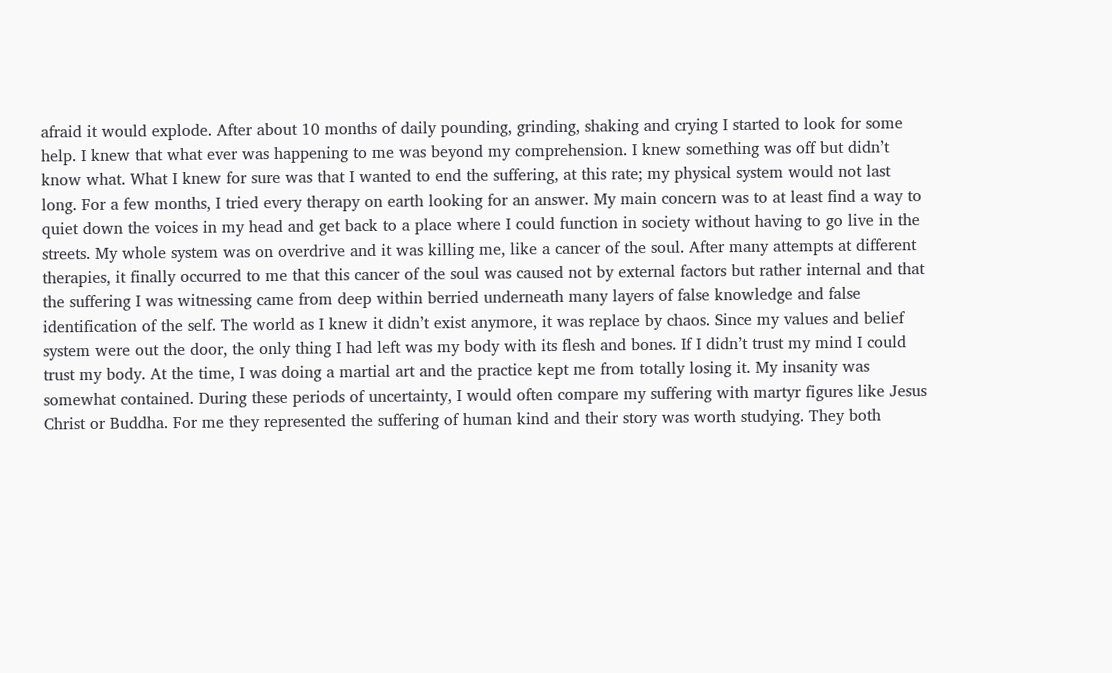afraid it would explode. After about 10 months of daily pounding, grinding, shaking and crying I started to look for some help. I knew that what ever was happening to me was beyond my comprehension. I knew something was off but didn’t know what. What I knew for sure was that I wanted to end the suffering, at this rate; my physical system would not last long. For a few months, I tried every therapy on earth looking for an answer. My main concern was to at least find a way to quiet down the voices in my head and get back to a place where I could function in society without having to go live in the streets. My whole system was on overdrive and it was killing me, like a cancer of the soul. After many attempts at different therapies, it finally occurred to me that this cancer of the soul was caused not by external factors but rather internal and that the suffering I was witnessing came from deep within berried underneath many layers of false knowledge and false identification of the self. The world as I knew it didn’t exist anymore, it was replace by chaos. Since my values and belief system were out the door, the only thing I had left was my body with its flesh and bones. If I didn’t trust my mind I could trust my body. At the time, I was doing a martial art and the practice kept me from totally losing it. My insanity was somewhat contained. During these periods of uncertainty, I would often compare my suffering with martyr figures like Jesus Christ or Buddha. For me they represented the suffering of human kind and their story was worth studying. They both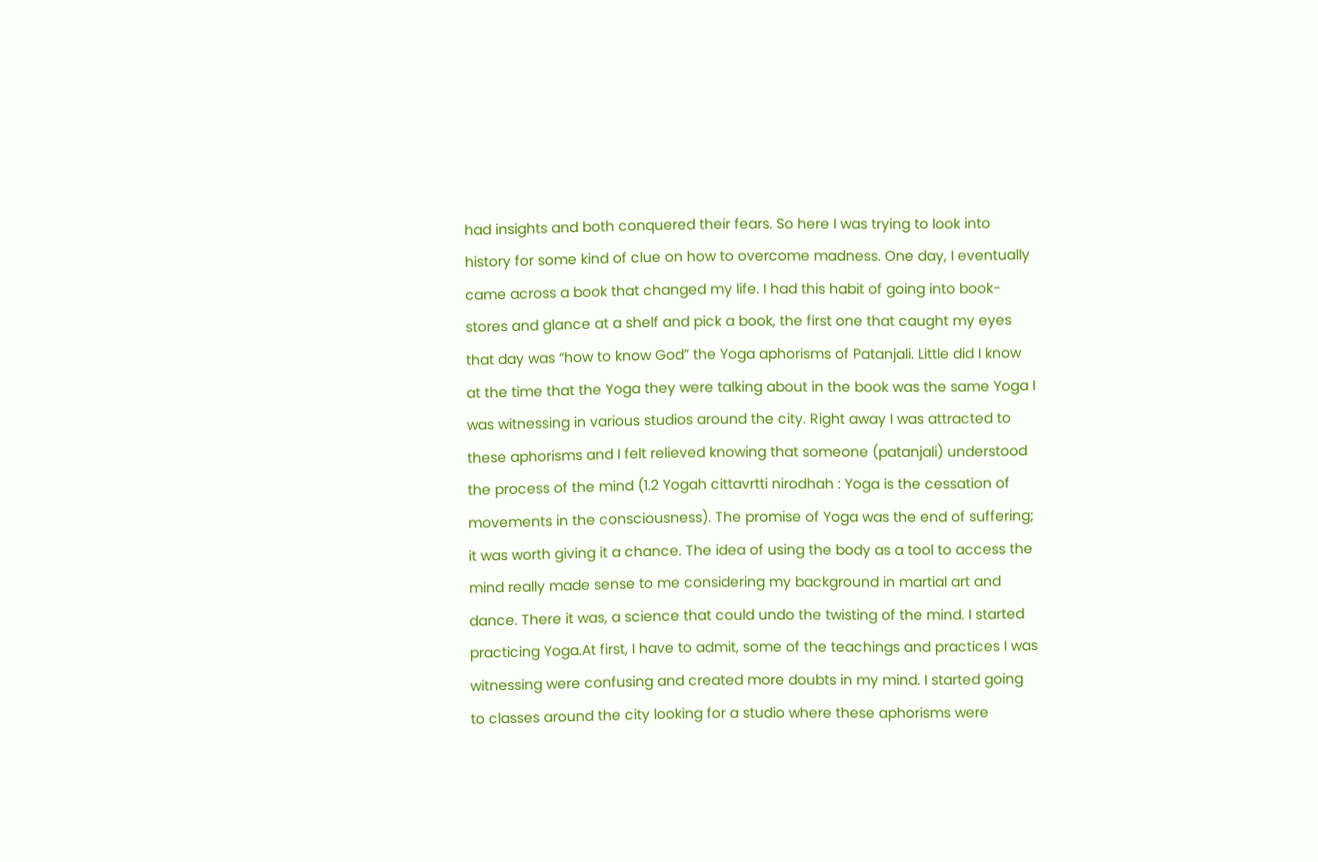had insights and both conquered their fears. So here I was trying to look into history for some kind of clue on how to overcome madness. One day, I eventually came across a book that changed my life. I had this habit of going into book-stores and glance at a shelf and pick a book, the first one that caught my eyes that day was “how to know God” the Yoga aphorisms of Patanjali. Little did I know at the time that the Yoga they were talking about in the book was the same Yoga I was witnessing in various studios around the city. Right away I was attracted to these aphorisms and I felt relieved knowing that someone (patanjali) understood the process of the mind (1.2 Yogah cittavrtti nirodhah : Yoga is the cessation of movements in the consciousness). The promise of Yoga was the end of suffering; it was worth giving it a chance. The idea of using the body as a tool to access the mind really made sense to me considering my background in martial art and dance. There it was, a science that could undo the twisting of the mind. I started practicing Yoga.At first, I have to admit, some of the teachings and practices I was witnessing were confusing and created more doubts in my mind. I started going to classes around the city looking for a studio where these aphorisms were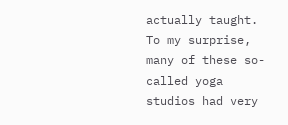actually taught. To my surprise, many of these so-called yoga studios had very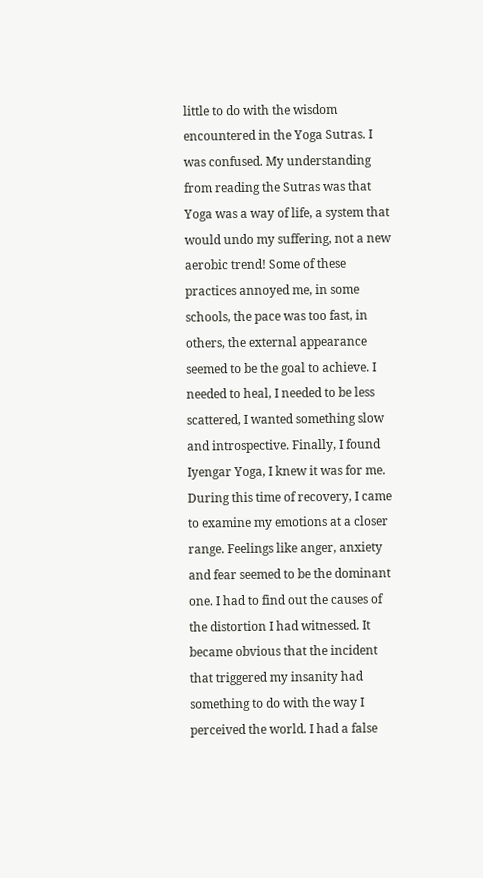little to do with the wisdom encountered in the Yoga Sutras. I was confused. My understanding from reading the Sutras was that Yoga was a way of life, a system that would undo my suffering, not a new aerobic trend! Some of these practices annoyed me, in some schools, the pace was too fast, in others, the external appearance seemed to be the goal to achieve. I needed to heal, I needed to be less scattered, I wanted something slow and introspective. Finally, I found Iyengar Yoga, I knew it was for me.
During this time of recovery, I came to examine my emotions at a closer range. Feelings like anger, anxiety and fear seemed to be the dominant one. I had to find out the causes of the distortion I had witnessed. It became obvious that the incident that triggered my insanity had something to do with the way I perceived the world. I had a false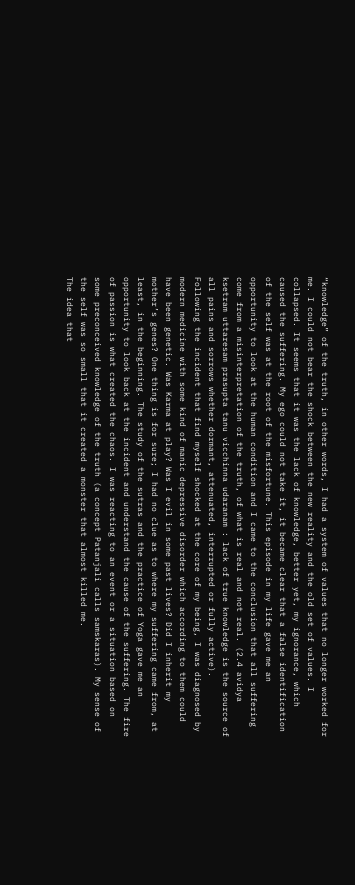“knowledge” of the truth, in other words, I had a system of values that no longer worked for me. I could not bear the shock between the new reality and the old set of values. I collapsed. It seems that it was the lack of knowledge, better yet, my ignorance, which caused the suffering. My ego could not take it, it became clear that a false identification of the self was at the root of the misfortune. This episode in my life gave me an opportunity to look at the human condition and I came to the conclusion that all suffering come from a misinterpretation of the truth, of what is real and not real. (2.4 avidya ksetram uttaresam prasupta tanu vicchinna udaranam : lack of true knowledge is the source of all pains and sorrows whether dormant, attenuated, interrupted or fully active).
Following the incident that find myself shocked at the core of my being, I was diagnosed by modern medicine with some kind of manic depressive disorder which according to them could have been genetic. Was Karma at play? Was I evil in some past lives? Did I inherit my mother’s genes? One thing is for sure; I had no clue as to where my suffering came from, at least, in the beginning. The study of the sutras and the practice of Yoga gave me an opportunity to look back at the incident and understand the cause of the suffering. The fire of passion is what created the chaos. I was reacting to an event or a situation based on some preconceived knowledge of the truth (a concept Patanjali calls samskaras). My sense of the self was so small that it created a monster that almost killed me.
The idea that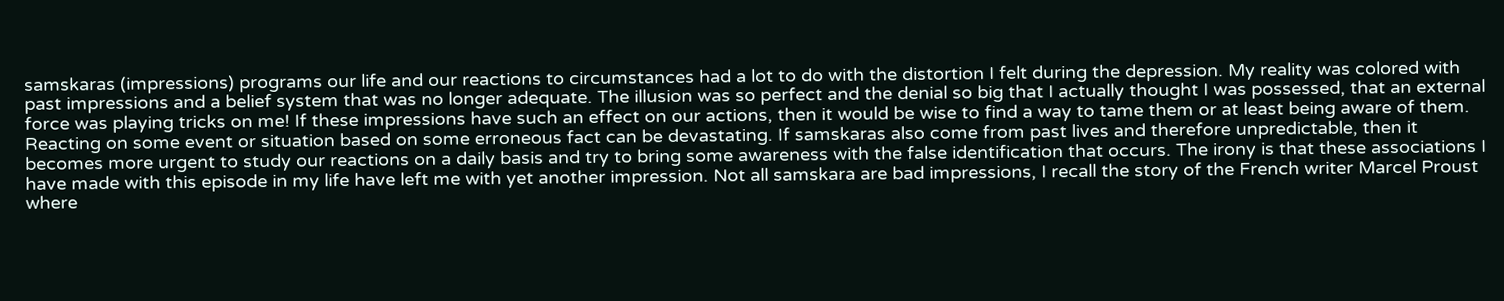samskaras (impressions) programs our life and our reactions to circumstances had a lot to do with the distortion I felt during the depression. My reality was colored with past impressions and a belief system that was no longer adequate. The illusion was so perfect and the denial so big that I actually thought I was possessed, that an external force was playing tricks on me! If these impressions have such an effect on our actions, then it would be wise to find a way to tame them or at least being aware of them. Reacting on some event or situation based on some erroneous fact can be devastating. If samskaras also come from past lives and therefore unpredictable, then it becomes more urgent to study our reactions on a daily basis and try to bring some awareness with the false identification that occurs. The irony is that these associations I have made with this episode in my life have left me with yet another impression. Not all samskara are bad impressions, I recall the story of the French writer Marcel Proust where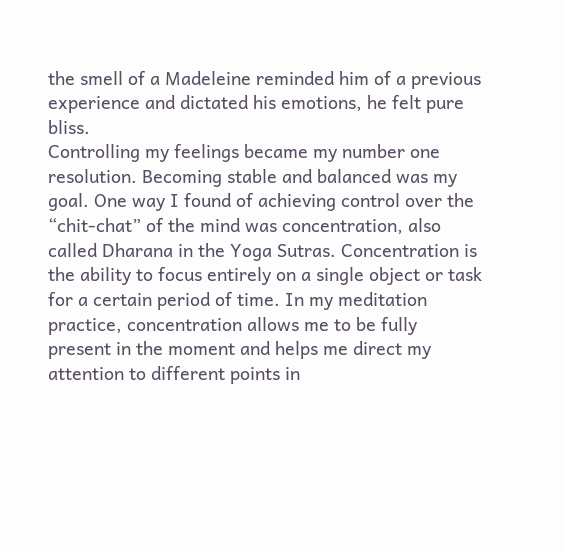the smell of a Madeleine reminded him of a previous experience and dictated his emotions, he felt pure bliss.
Controlling my feelings became my number one resolution. Becoming stable and balanced was my goal. One way I found of achieving control over the “chit-chat” of the mind was concentration, also called Dharana in the Yoga Sutras. Concentration is the ability to focus entirely on a single object or task for a certain period of time. In my meditation practice, concentration allows me to be fully present in the moment and helps me direct my attention to different points in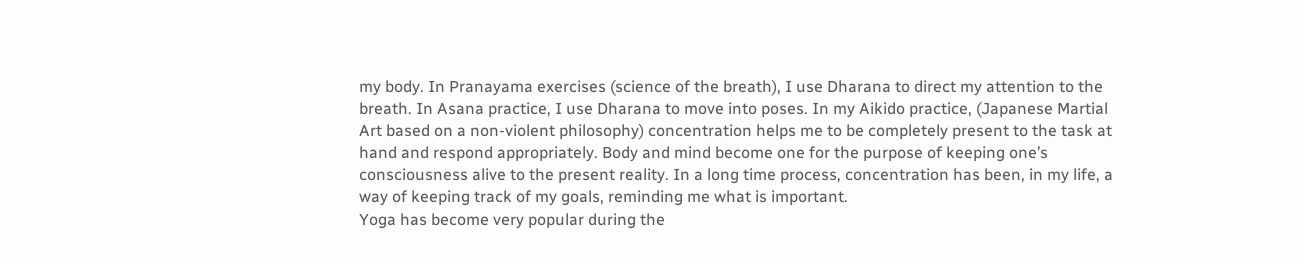my body. In Pranayama exercises (science of the breath), I use Dharana to direct my attention to the breath. In Asana practice, I use Dharana to move into poses. In my Aikido practice, (Japanese Martial Art based on a non-violent philosophy) concentration helps me to be completely present to the task at hand and respond appropriately. Body and mind become one for the purpose of keeping one’s consciousness alive to the present reality. In a long time process, concentration has been, in my life, a way of keeping track of my goals, reminding me what is important.
Yoga has become very popular during the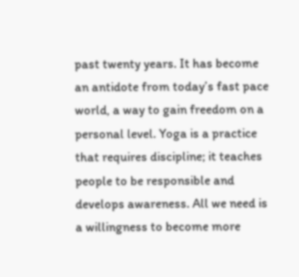past twenty years. It has become an antidote from today’s fast pace world, a way to gain freedom on a personal level. Yoga is a practice that requires discipline; it teaches people to be responsible and develops awareness. All we need is a willingness to become more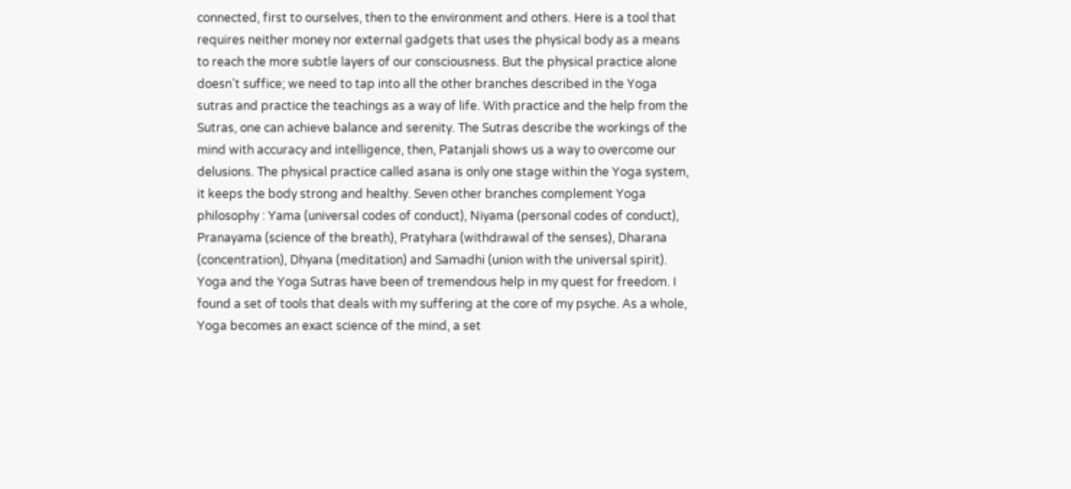connected, first to ourselves, then to the environment and others. Here is a tool that requires neither money nor external gadgets that uses the physical body as a means to reach the more subtle layers of our consciousness. But the physical practice alone doesn’t suffice; we need to tap into all the other branches described in the Yoga sutras and practice the teachings as a way of life. With practice and the help from the Sutras, one can achieve balance and serenity. The Sutras describe the workings of the mind with accuracy and intelligence, then, Patanjali shows us a way to overcome our delusions. The physical practice called asana is only one stage within the Yoga system, it keeps the body strong and healthy. Seven other branches complement Yoga philosophy : Yama (universal codes of conduct), Niyama (personal codes of conduct), Pranayama (science of the breath), Pratyhara (withdrawal of the senses), Dharana (concentration), Dhyana (meditation) and Samadhi (union with the universal spirit).
Yoga and the Yoga Sutras have been of tremendous help in my quest for freedom. I found a set of tools that deals with my suffering at the core of my psyche. As a whole, Yoga becomes an exact science of the mind, a set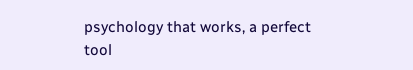psychology that works, a perfect tool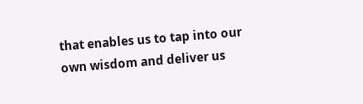that enables us to tap into our own wisdom and deliver us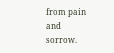from pain and sorrow.